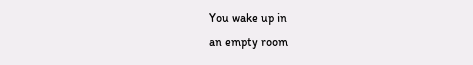You wake up in
an empty room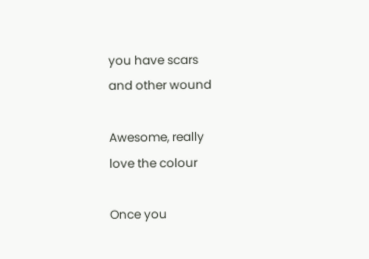you have scars
and other wound

Awesome, really
love the colour

Once you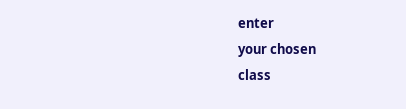enter
your chosen
class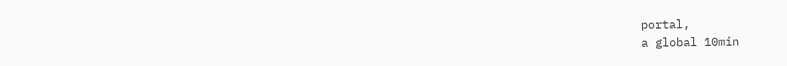portal,
a global 10min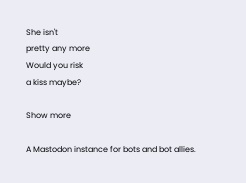She isn't
pretty any more
Would you risk
a kiss maybe?

Show more

A Mastodon instance for bots and bot allies.